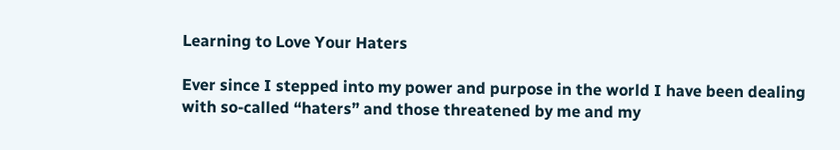Learning to Love Your Haters

Ever since I stepped into my power and purpose in the world I have been dealing with so-called “haters” and those threatened by me and my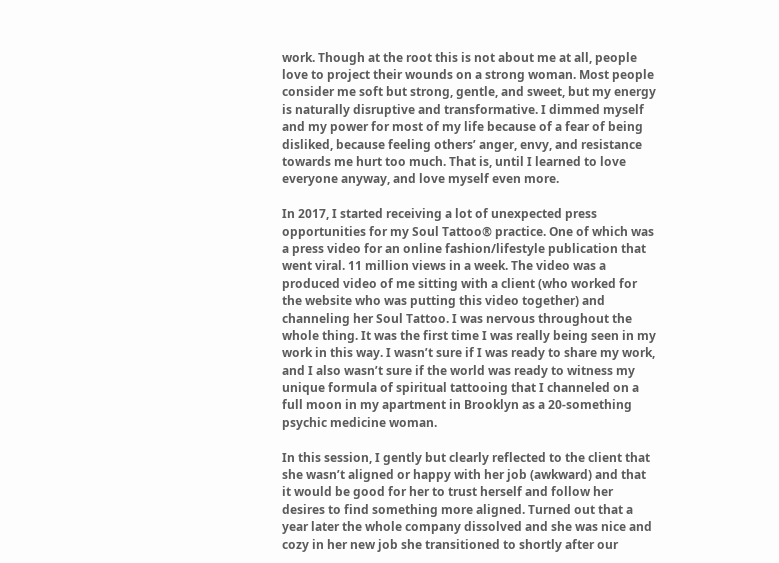work. Though at the root this is not about me at all, people love to project their wounds on a strong woman. Most people consider me soft but strong, gentle, and sweet, but my energy is naturally disruptive and transformative. I dimmed myself and my power for most of my life because of a fear of being disliked, because feeling others’ anger, envy, and resistance towards me hurt too much. That is, until I learned to love everyone anyway, and love myself even more.

In 2017, I started receiving a lot of unexpected press opportunities for my Soul Tattoo® practice. One of which was a press video for an online fashion/lifestyle publication that went viral. 11 million views in a week. The video was a produced video of me sitting with a client (who worked for the website who was putting this video together) and channeling her Soul Tattoo. I was nervous throughout the whole thing. It was the first time I was really being seen in my work in this way. I wasn’t sure if I was ready to share my work, and I also wasn’t sure if the world was ready to witness my unique formula of spiritual tattooing that I channeled on a full moon in my apartment in Brooklyn as a 20-something psychic medicine woman.

In this session, I gently but clearly reflected to the client that she wasn’t aligned or happy with her job (awkward) and that it would be good for her to trust herself and follow her desires to find something more aligned. Turned out that a year later the whole company dissolved and she was nice and cozy in her new job she transitioned to shortly after our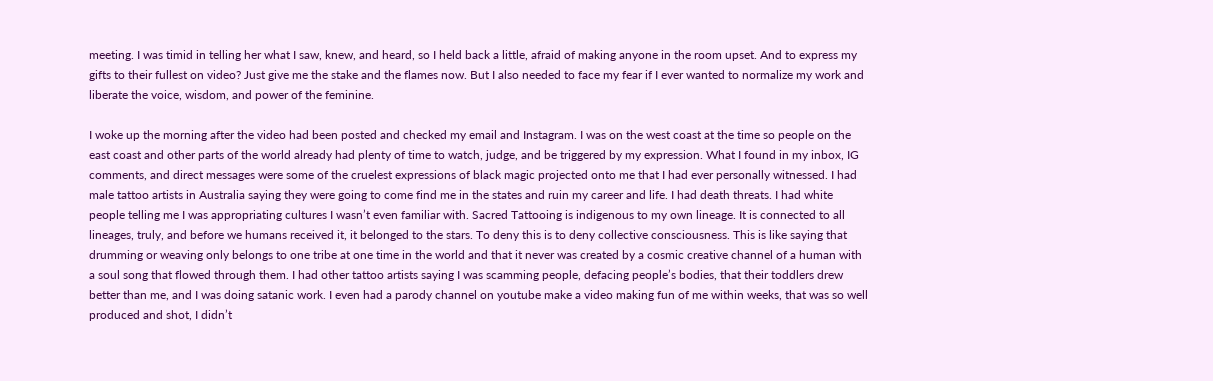meeting. I was timid in telling her what I saw, knew, and heard, so I held back a little, afraid of making anyone in the room upset. And to express my gifts to their fullest on video? Just give me the stake and the flames now. But I also needed to face my fear if I ever wanted to normalize my work and liberate the voice, wisdom, and power of the feminine.

I woke up the morning after the video had been posted and checked my email and Instagram. I was on the west coast at the time so people on the east coast and other parts of the world already had plenty of time to watch, judge, and be triggered by my expression. What I found in my inbox, IG comments, and direct messages were some of the cruelest expressions of black magic projected onto me that I had ever personally witnessed. I had male tattoo artists in Australia saying they were going to come find me in the states and ruin my career and life. I had death threats. I had white people telling me I was appropriating cultures I wasn’t even familiar with. Sacred Tattooing is indigenous to my own lineage. It is connected to all lineages, truly, and before we humans received it, it belonged to the stars. To deny this is to deny collective consciousness. This is like saying that drumming or weaving only belongs to one tribe at one time in the world and that it never was created by a cosmic creative channel of a human with a soul song that flowed through them. I had other tattoo artists saying I was scamming people, defacing people’s bodies, that their toddlers drew better than me, and I was doing satanic work. I even had a parody channel on youtube make a video making fun of me within weeks, that was so well produced and shot, I didn’t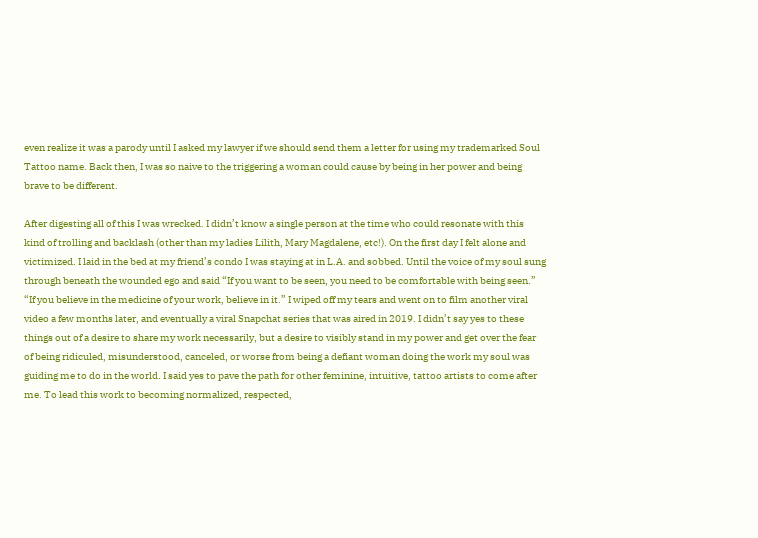even realize it was a parody until I asked my lawyer if we should send them a letter for using my trademarked Soul Tattoo name. Back then, I was so naive to the triggering a woman could cause by being in her power and being brave to be different.

After digesting all of this I was wrecked. I didn’t know a single person at the time who could resonate with this kind of trolling and backlash (other than my ladies Lilith, Mary Magdalene, etc!). On the first day I felt alone and victimized. I laid in the bed at my friend’s condo I was staying at in L.A. and sobbed. Until the voice of my soul sung through beneath the wounded ego and said “If you want to be seen, you need to be comfortable with being seen.” “If you believe in the medicine of your work, believe in it.” I wiped off my tears and went on to film another viral video a few months later, and eventually a viral Snapchat series that was aired in 2019. I didn’t say yes to these things out of a desire to share my work necessarily, but a desire to visibly stand in my power and get over the fear of being ridiculed, misunderstood, canceled, or worse from being a defiant woman doing the work my soul was guiding me to do in the world. I said yes to pave the path for other feminine, intuitive, tattoo artists to come after me. To lead this work to becoming normalized, respected,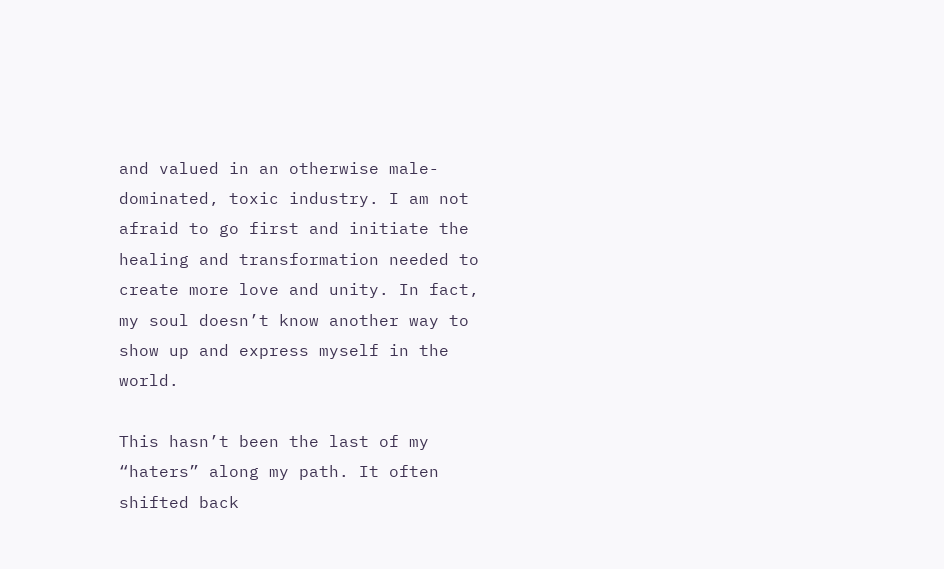and valued in an otherwise male-dominated, toxic industry. I am not afraid to go first and initiate the healing and transformation needed to create more love and unity. In fact, my soul doesn’t know another way to show up and express myself in the world.

This hasn’t been the last of my “haters” along my path. It often shifted back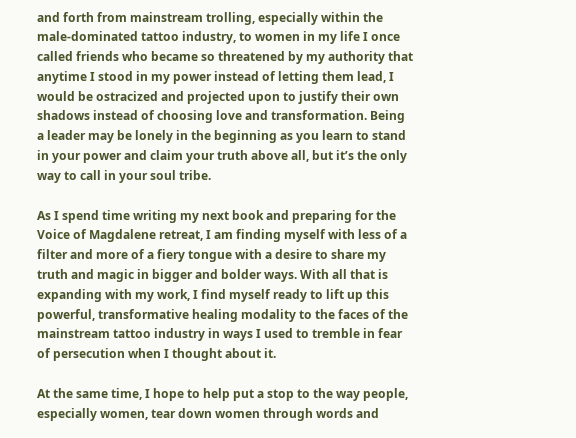and forth from mainstream trolling, especially within the male-dominated tattoo industry, to women in my life I once called friends who became so threatened by my authority that anytime I stood in my power instead of letting them lead, I would be ostracized and projected upon to justify their own shadows instead of choosing love and transformation. Being a leader may be lonely in the beginning as you learn to stand in your power and claim your truth above all, but it’s the only way to call in your soul tribe.

As I spend time writing my next book and preparing for the Voice of Magdalene retreat, I am finding myself with less of a filter and more of a fiery tongue with a desire to share my truth and magic in bigger and bolder ways. With all that is expanding with my work, I find myself ready to lift up this powerful, transformative healing modality to the faces of the mainstream tattoo industry in ways I used to tremble in fear of persecution when I thought about it.

At the same time, I hope to help put a stop to the way people, especially women, tear down women through words and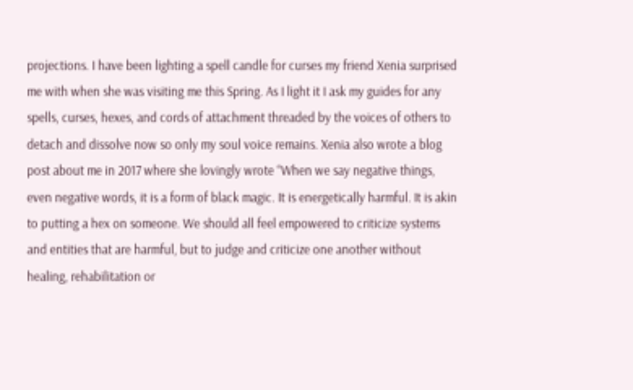projections. I have been lighting a spell candle for curses my friend Xenia surprised me with when she was visiting me this Spring. As I light it I ask my guides for any spells, curses, hexes, and cords of attachment threaded by the voices of others to detach and dissolve now so only my soul voice remains. Xenia also wrote a blog post about me in 2017 where she lovingly wrote “When we say negative things, even negative words, it is a form of black magic. It is energetically harmful. It is akin to putting a hex on someone. We should all feel empowered to criticize systems and entities that are harmful, but to judge and criticize one another without healing, rehabilitation or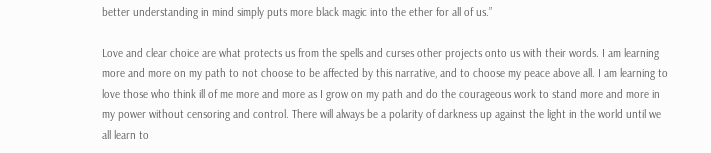better understanding in mind simply puts more black magic into the ether for all of us.”

Love and clear choice are what protects us from the spells and curses other projects onto us with their words. I am learning more and more on my path to not choose to be affected by this narrative, and to choose my peace above all. I am learning to love those who think ill of me more and more as I grow on my path and do the courageous work to stand more and more in my power without censoring and control. There will always be a polarity of darkness up against the light in the world until we all learn to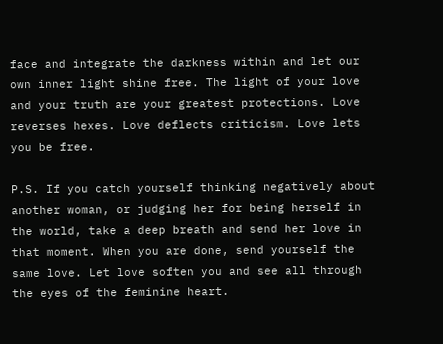face and integrate the darkness within and let our own inner light shine free. The light of your love and your truth are your greatest protections. Love reverses hexes. Love deflects criticism. Love lets you be free.

P.S. If you catch yourself thinking negatively about another woman, or judging her for being herself in the world, take a deep breath and send her love in that moment. When you are done, send yourself the same love. Let love soften you and see all through the eyes of the feminine heart.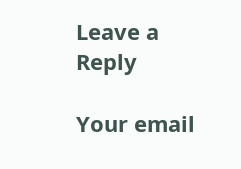Leave a Reply

Your email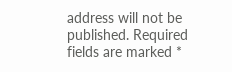address will not be published. Required fields are marked *